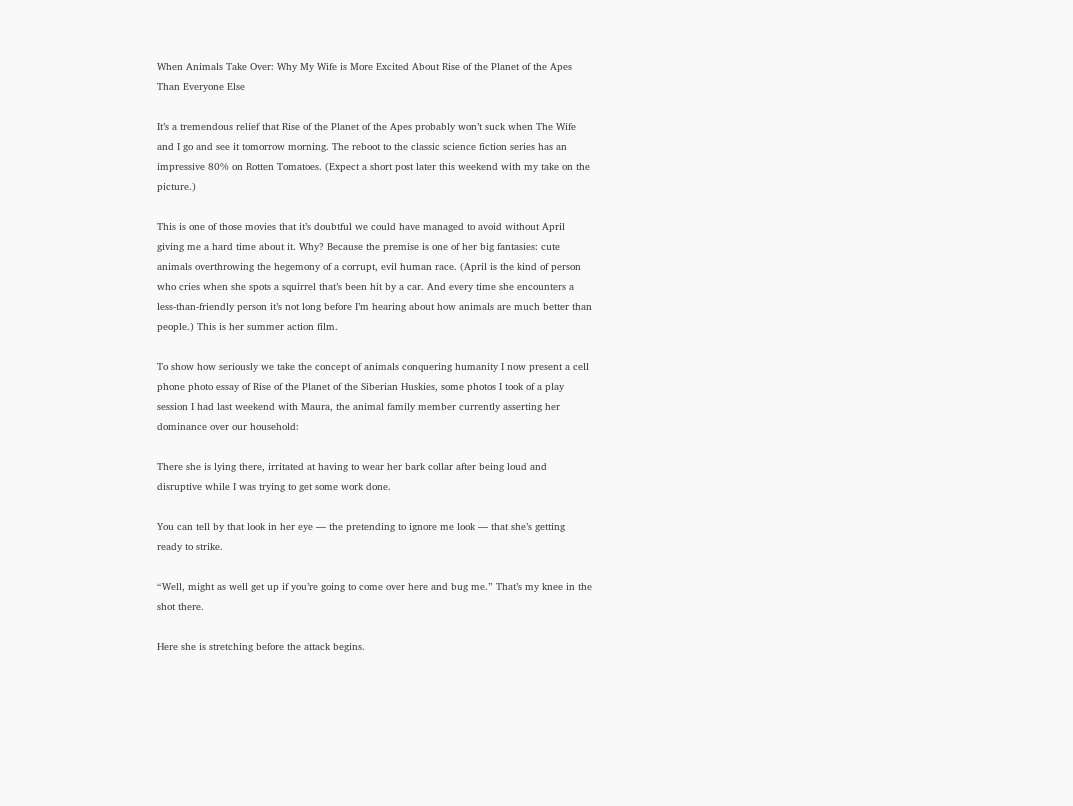When Animals Take Over: Why My Wife is More Excited About Rise of the Planet of the Apes Than Everyone Else

It’s a tremendous relief that Rise of the Planet of the Apes probably won’t suck when The Wife and I go and see it tomorrow morning. The reboot to the classic science fiction series has an impressive 80% on Rotten Tomatoes. (Expect a short post later this weekend with my take on the picture.)

This is one of those movies that it’s doubtful we could have managed to avoid without April giving me a hard time about it. Why? Because the premise is one of her big fantasies: cute animals overthrowing the hegemony of a corrupt, evil human race. (April is the kind of person who cries when she spots a squirrel that’s been hit by a car. And every time she encounters a less-than-friendly person it’s not long before I’m hearing about how animals are much better than people.) This is her summer action film.

To show how seriously we take the concept of animals conquering humanity I now present a cell phone photo essay of Rise of the Planet of the Siberian Huskies, some photos I took of a play session I had last weekend with Maura, the animal family member currently asserting her dominance over our household:

There she is lying there, irritated at having to wear her bark collar after being loud and disruptive while I was trying to get some work done.

You can tell by that look in her eye — the pretending to ignore me look — that she’s getting ready to strike.

“Well, might as well get up if you’re going to come over here and bug me.” That’s my knee in the shot there.

Here she is stretching before the attack begins.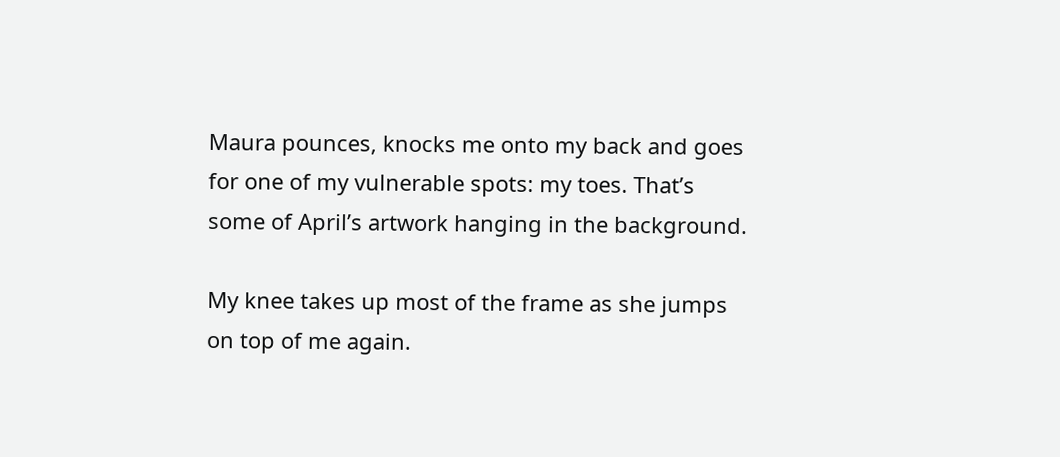Maura pounces, knocks me onto my back and goes for one of my vulnerable spots: my toes. That’s some of April’s artwork hanging in the background.

My knee takes up most of the frame as she jumps on top of me again.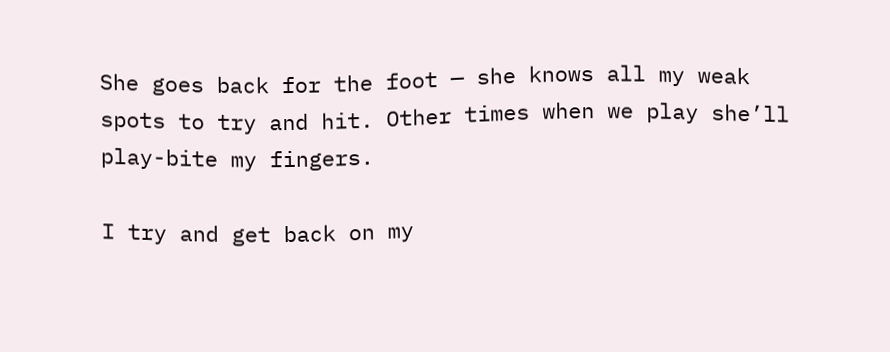She goes back for the foot — she knows all my weak spots to try and hit. Other times when we play she’ll play-bite my fingers.

I try and get back on my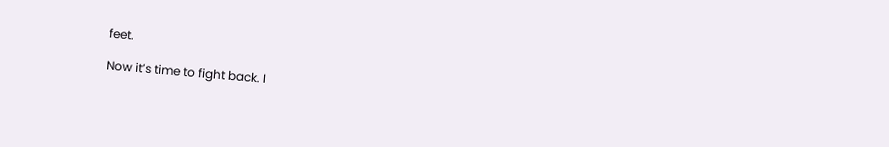feet.

Now it’s time to fight back. I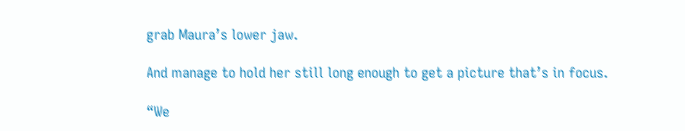grab Maura’s lower jaw.

And manage to hold her still long enough to get a picture that’s in focus.

“We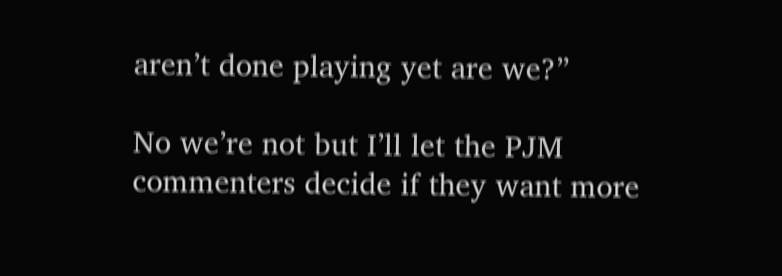aren’t done playing yet are we?”

No we’re not but I’ll let the PJM commenters decide if they want more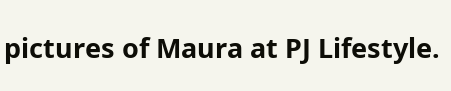pictures of Maura at PJ Lifestyle.